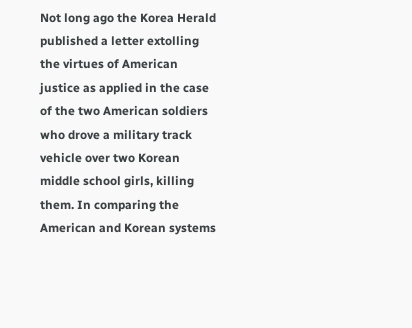Not long ago the Korea Herald published a letter extolling the virtues of American justice as applied in the case of the two American soldiers who drove a military track vehicle over two Korean middle school girls, killing them. In comparing the American and Korean systems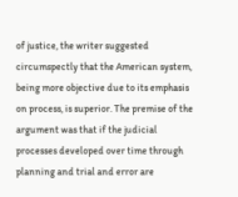of justice, the writer suggested circumspectly that the American system, being more objective due to its emphasis on process, is superior. The premise of the argument was that if the judicial processes developed over time through planning and trial and error are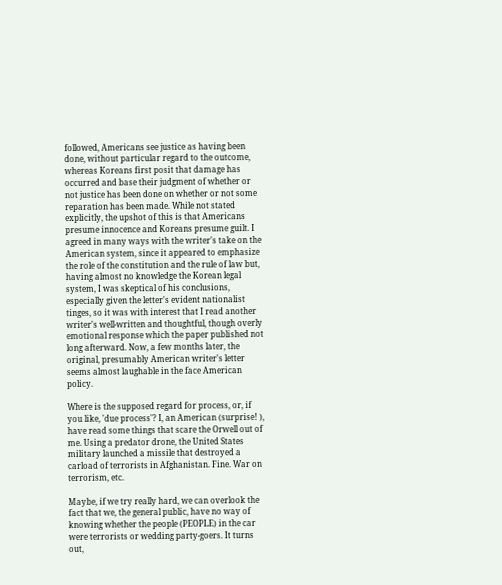followed, Americans see justice as having been done, without particular regard to the outcome, whereas Koreans first posit that damage has occurred and base their judgment of whether or not justice has been done on whether or not some reparation has been made. While not stated explicitly, the upshot of this is that Americans presume innocence and Koreans presume guilt. I agreed in many ways with the writer's take on the American system, since it appeared to emphasize the role of the constitution and the rule of law but, having almost no knowledge the Korean legal system, I was skeptical of his conclusions, especially given the letter's evident nationalist tinges, so it was with interest that I read another writer's well-written and thoughtful, though overly emotional response which the paper published not long afterward. Now, a few months later, the original, presumably American writer's letter seems almost laughable in the face American policy.

Where is the supposed regard for process, or, if you like, 'due process'? I, an American (surprise! ), have read some things that scare the Orwell out of me. Using a predator drone, the United States military launched a missile that destroyed a carload of terrorists in Afghanistan. Fine. War on terrorism, etc.

Maybe, if we try really hard, we can overlook the fact that we, the general public, have no way of knowing whether the people (PEOPLE) in the car were terrorists or wedding party-goers. It turns out,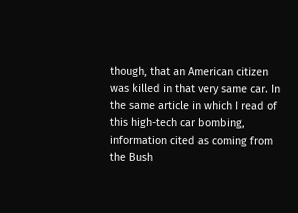though, that an American citizen was killed in that very same car. In the same article in which I read of this high-tech car bombing, information cited as coming from the Bush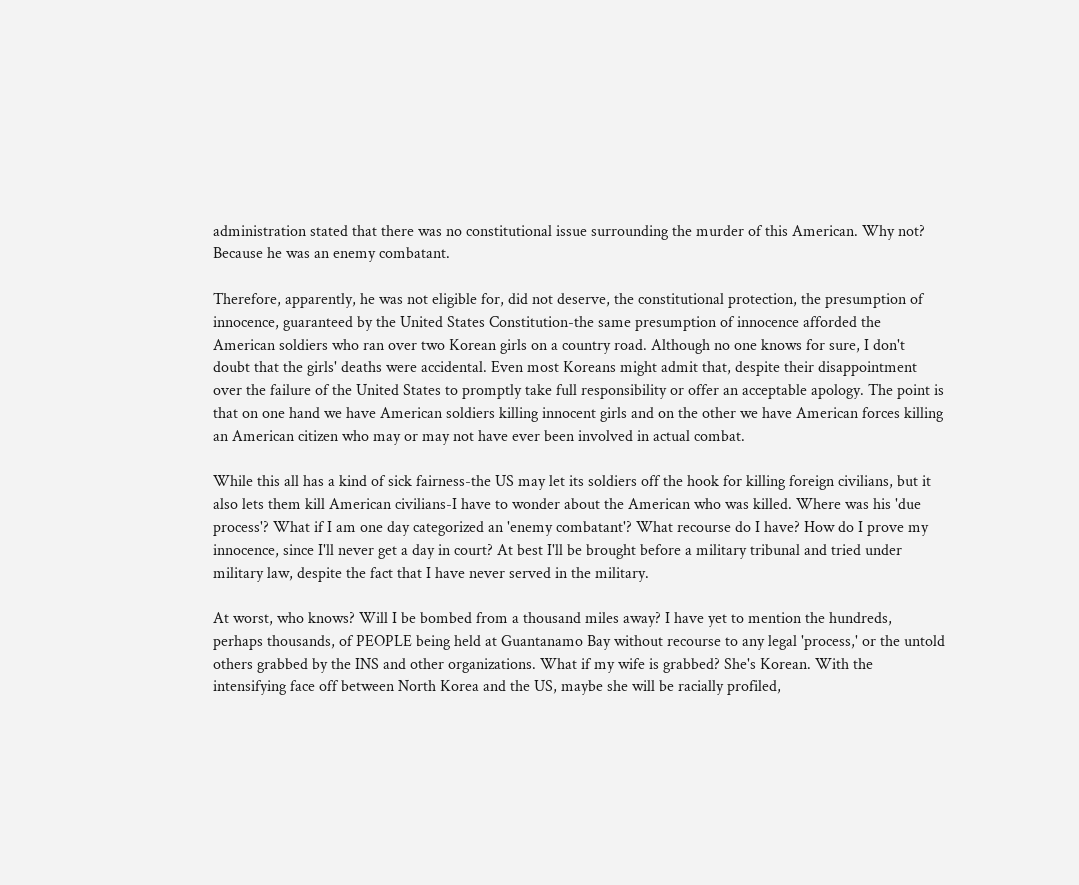administration stated that there was no constitutional issue surrounding the murder of this American. Why not? Because he was an enemy combatant.

Therefore, apparently, he was not eligible for, did not deserve, the constitutional protection, the presumption of innocence, guaranteed by the United States Constitution-the same presumption of innocence afforded the American soldiers who ran over two Korean girls on a country road. Although no one knows for sure, I don't doubt that the girls' deaths were accidental. Even most Koreans might admit that, despite their disappointment over the failure of the United States to promptly take full responsibility or offer an acceptable apology. The point is that on one hand we have American soldiers killing innocent girls and on the other we have American forces killing an American citizen who may or may not have ever been involved in actual combat.

While this all has a kind of sick fairness-the US may let its soldiers off the hook for killing foreign civilians, but it also lets them kill American civilians-I have to wonder about the American who was killed. Where was his 'due process'? What if I am one day categorized an 'enemy combatant'? What recourse do I have? How do I prove my innocence, since I'll never get a day in court? At best I'll be brought before a military tribunal and tried under military law, despite the fact that I have never served in the military.

At worst, who knows? Will I be bombed from a thousand miles away? I have yet to mention the hundreds, perhaps thousands, of PEOPLE being held at Guantanamo Bay without recourse to any legal 'process,' or the untold others grabbed by the INS and other organizations. What if my wife is grabbed? She's Korean. With the intensifying face off between North Korea and the US, maybe she will be racially profiled,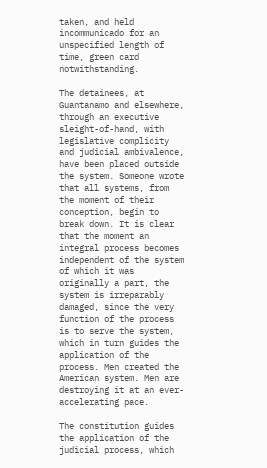taken, and held incommunicado for an unspecified length of time, green card notwithstanding.

The detainees, at Guantanamo and elsewhere, through an executive sleight-of-hand, with legislative complicity and judicial ambivalence, have been placed outside the system. Someone wrote that all systems, from the moment of their conception, begin to break down. It is clear that the moment an integral process becomes independent of the system of which it was originally a part, the system is irreparably damaged, since the very function of the process is to serve the system, which in turn guides the application of the process. Men created the American system. Men are destroying it at an ever-accelerating pace.

The constitution guides the application of the judicial process, which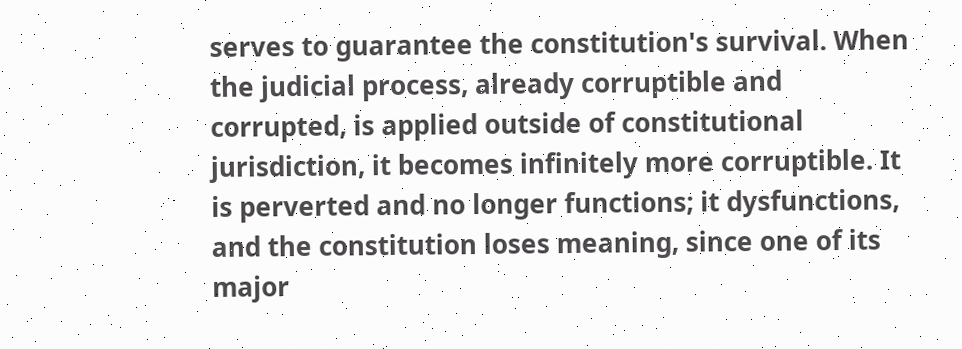serves to guarantee the constitution's survival. When the judicial process, already corruptible and corrupted, is applied outside of constitutional jurisdiction, it becomes infinitely more corruptible. It is perverted and no longer functions; it dysfunctions, and the constitution loses meaning, since one of its major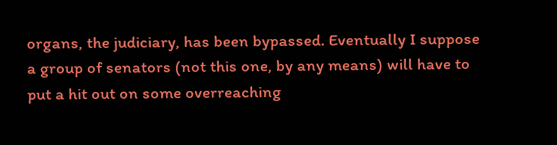organs, the judiciary, has been bypassed. Eventually I suppose a group of senators (not this one, by any means) will have to put a hit out on some overreaching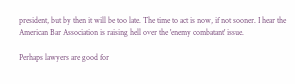president, but by then it will be too late. The time to act is now, if not sooner. I hear the American Bar Association is raising hell over the 'enemy combatant' issue.

Perhaps lawyers are good for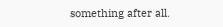something after all.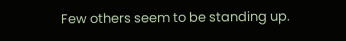Few others seem to be standing up.